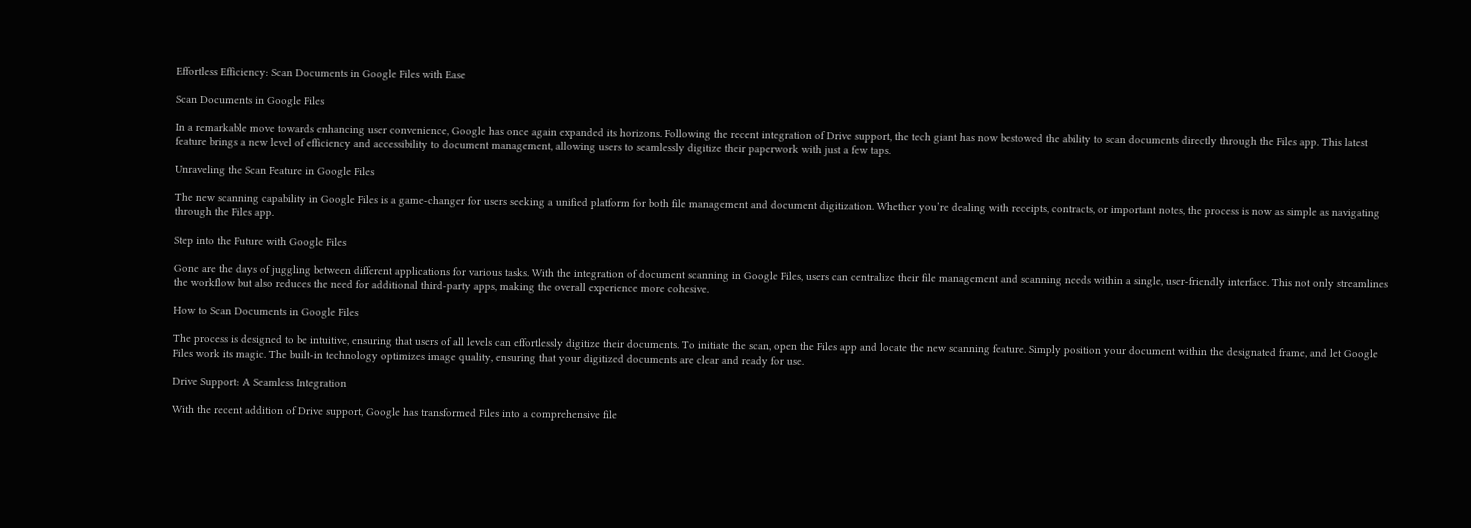Effortless Efficiency: Scan Documents in Google Files with Ease

Scan Documents in Google Files

In a remarkable move towards enhancing user convenience, Google has once again expanded its horizons. Following the recent integration of Drive support, the tech giant has now bestowed the ability to scan documents directly through the Files app. This latest feature brings a new level of efficiency and accessibility to document management, allowing users to seamlessly digitize their paperwork with just a few taps.

Unraveling the Scan Feature in Google Files

The new scanning capability in Google Files is a game-changer for users seeking a unified platform for both file management and document digitization. Whether you’re dealing with receipts, contracts, or important notes, the process is now as simple as navigating through the Files app.

Step into the Future with Google Files

Gone are the days of juggling between different applications for various tasks. With the integration of document scanning in Google Files, users can centralize their file management and scanning needs within a single, user-friendly interface. This not only streamlines the workflow but also reduces the need for additional third-party apps, making the overall experience more cohesive.

How to Scan Documents in Google Files

The process is designed to be intuitive, ensuring that users of all levels can effortlessly digitize their documents. To initiate the scan, open the Files app and locate the new scanning feature. Simply position your document within the designated frame, and let Google Files work its magic. The built-in technology optimizes image quality, ensuring that your digitized documents are clear and ready for use.

Drive Support: A Seamless Integration

With the recent addition of Drive support, Google has transformed Files into a comprehensive file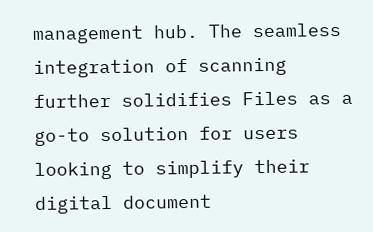management hub. The seamless integration of scanning further solidifies Files as a go-to solution for users looking to simplify their digital document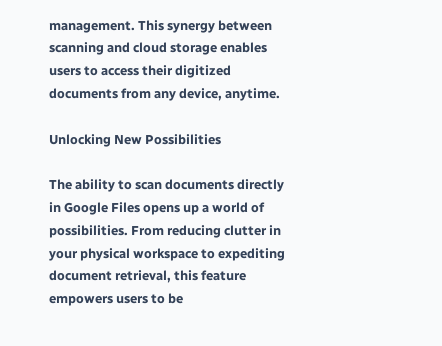management. This synergy between scanning and cloud storage enables users to access their digitized documents from any device, anytime.

Unlocking New Possibilities

The ability to scan documents directly in Google Files opens up a world of possibilities. From reducing clutter in your physical workspace to expediting document retrieval, this feature empowers users to be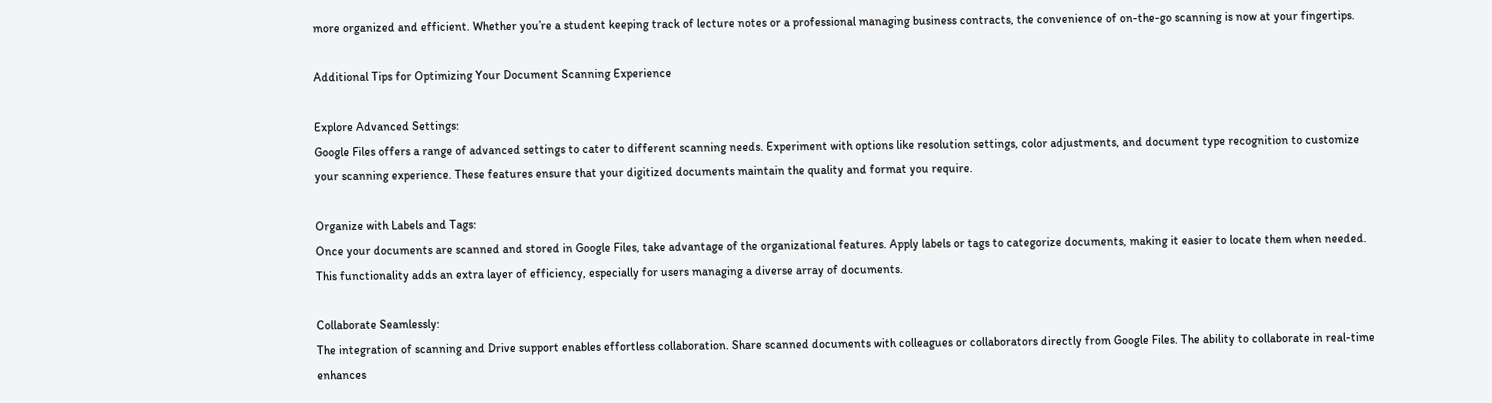more organized and efficient. Whether you’re a student keeping track of lecture notes or a professional managing business contracts, the convenience of on-the-go scanning is now at your fingertips.

Additional Tips for Optimizing Your Document Scanning Experience

Explore Advanced Settings:
Google Files offers a range of advanced settings to cater to different scanning needs. Experiment with options like resolution settings, color adjustments, and document type recognition to customize your scanning experience. These features ensure that your digitized documents maintain the quality and format you require.

Organize with Labels and Tags:
Once your documents are scanned and stored in Google Files, take advantage of the organizational features. Apply labels or tags to categorize documents, making it easier to locate them when needed. This functionality adds an extra layer of efficiency, especially for users managing a diverse array of documents.

Collaborate Seamlessly:
The integration of scanning and Drive support enables effortless collaboration. Share scanned documents with colleagues or collaborators directly from Google Files. The ability to collaborate in real-time enhances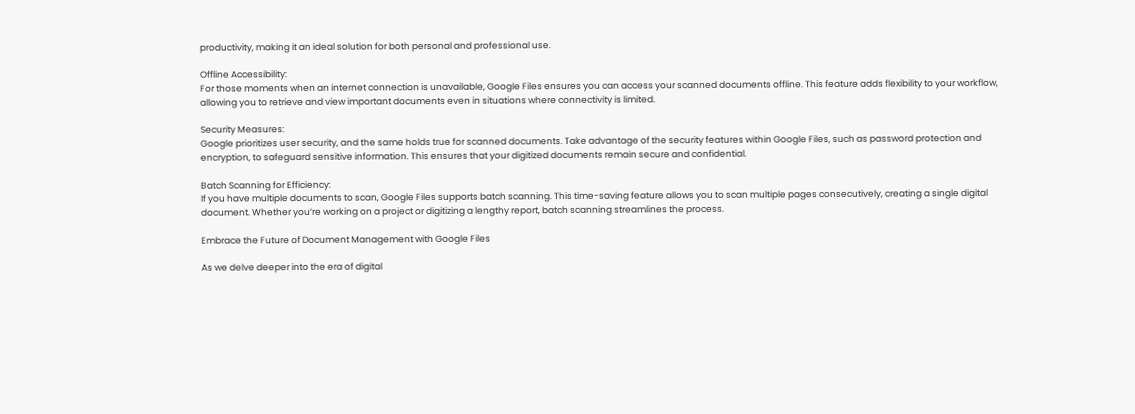productivity, making it an ideal solution for both personal and professional use.

Offline Accessibility:
For those moments when an internet connection is unavailable, Google Files ensures you can access your scanned documents offline. This feature adds flexibility to your workflow, allowing you to retrieve and view important documents even in situations where connectivity is limited.

Security Measures:
Google prioritizes user security, and the same holds true for scanned documents. Take advantage of the security features within Google Files, such as password protection and encryption, to safeguard sensitive information. This ensures that your digitized documents remain secure and confidential.

Batch Scanning for Efficiency:
If you have multiple documents to scan, Google Files supports batch scanning. This time-saving feature allows you to scan multiple pages consecutively, creating a single digital document. Whether you’re working on a project or digitizing a lengthy report, batch scanning streamlines the process.

Embrace the Future of Document Management with Google Files

As we delve deeper into the era of digital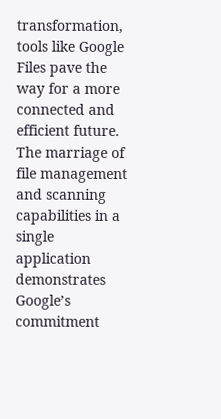transformation, tools like Google Files pave the way for a more connected and efficient future. The marriage of file management and scanning capabilities in a single application demonstrates Google’s commitment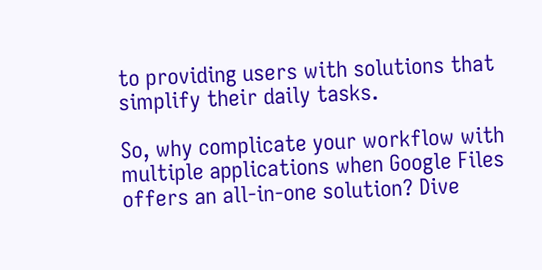to providing users with solutions that simplify their daily tasks.

So, why complicate your workflow with multiple applications when Google Files offers an all-in-one solution? Dive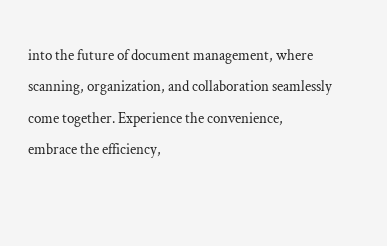into the future of document management, where scanning, organization, and collaboration seamlessly come together. Experience the convenience, embrace the efficiency,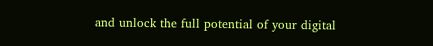and unlock the full potential of your digital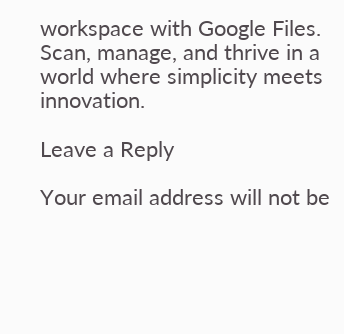workspace with Google Files. Scan, manage, and thrive in a world where simplicity meets innovation.

Leave a Reply

Your email address will not be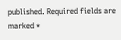published. Required fields are marked *